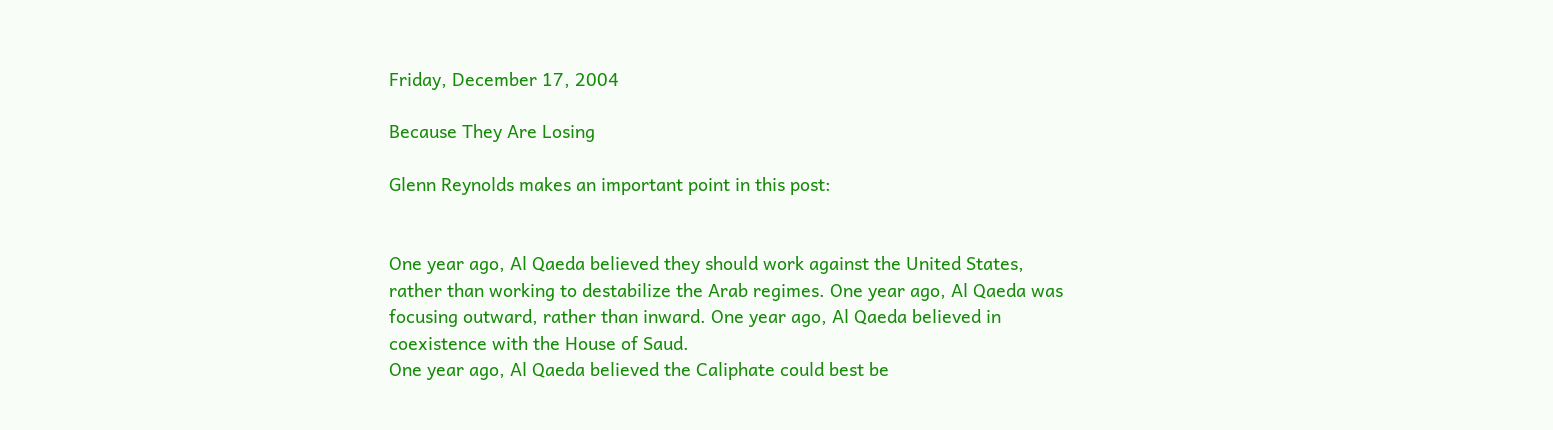Friday, December 17, 2004

Because They Are Losing

Glenn Reynolds makes an important point in this post:


One year ago, Al Qaeda believed they should work against the United States,
rather than working to destabilize the Arab regimes. One year ago, Al Qaeda was
focusing outward, rather than inward. One year ago, Al Qaeda believed in
coexistence with the House of Saud.
One year ago, Al Qaeda believed the Caliphate could best be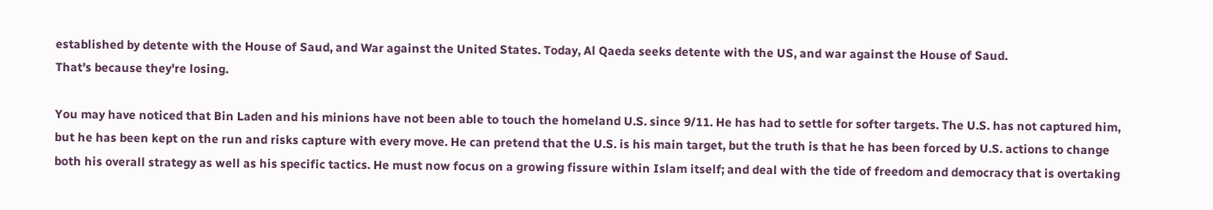established by detente with the House of Saud, and War against the United States. Today, Al Qaeda seeks detente with the US, and war against the House of Saud.
That's because they're losing.

You may have noticed that Bin Laden and his minions have not been able to touch the homeland U.S. since 9/11. He has had to settle for softer targets. The U.S. has not captured him, but he has been kept on the run and risks capture with every move. He can pretend that the U.S. is his main target, but the truth is that he has been forced by U.S. actions to change both his overall strategy as well as his specific tactics. He must now focus on a growing fissure within Islam itself; and deal with the tide of freedom and democracy that is overtaking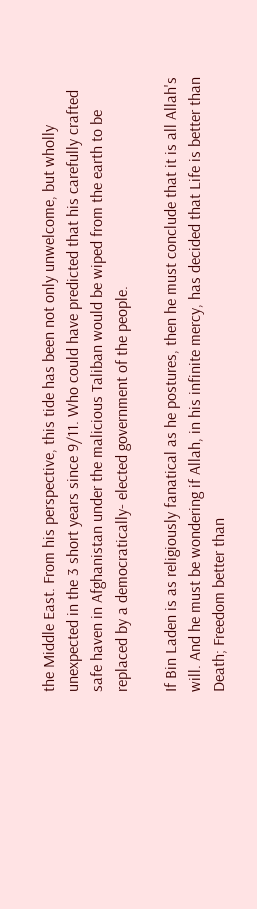the Middle East. From his perspective, this tide has been not only unwelcome, but wholly unexpected in the 3 short years since 9/11. Who could have predicted that his carefully crafted safe haven in Afghanistan under the malicious Taliban would be wiped from the earth to be replaced by a democratically- elected government of the people.

If Bin Laden is as religiously fanatical as he postures, then he must conclude that it is all Allah's will. And he must be wondering if Allah, in his infinite mercy, has decided that Life is better than Death; Freedom better than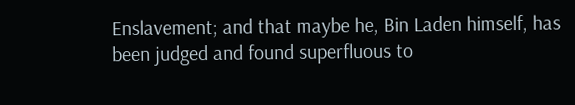Enslavement; and that maybe he, Bin Laden himself, has been judged and found superfluous to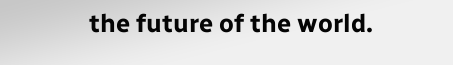the future of the world.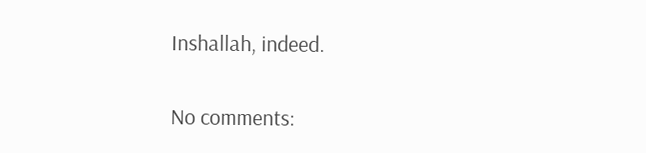Inshallah, indeed.

No comments: